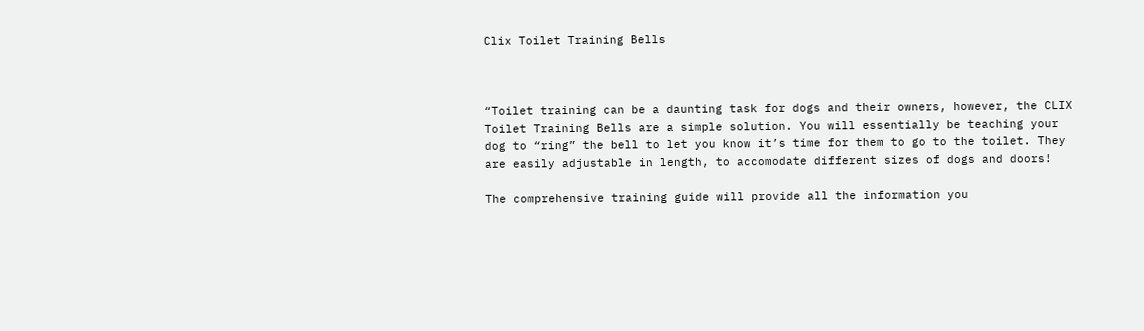Clix Toilet Training Bells



“Toilet training can be a daunting task for dogs and their owners, however, the CLIX Toilet Training Bells are a simple solution. You will essentially be teaching your dog to “ring” the bell to let you know it’s time for them to go to the toilet. They are easily adjustable in length, to accomodate different sizes of dogs and doors!

The comprehensive training guide will provide all the information you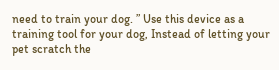need to train your dog. ” Use this device as a training tool for your dog, Instead of letting your pet scratch the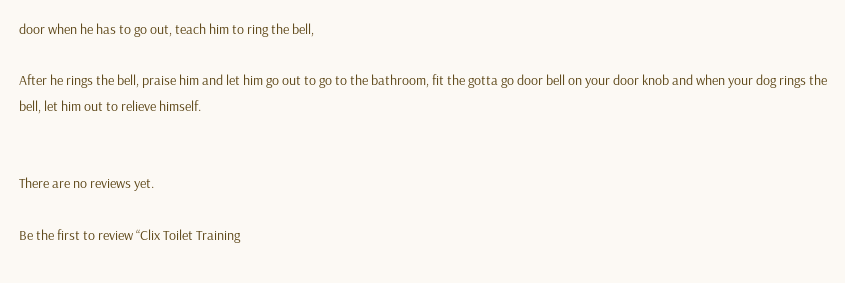door when he has to go out, teach him to ring the bell,

After he rings the bell, praise him and let him go out to go to the bathroom, fit the gotta go door bell on your door knob and when your dog rings the bell, let him out to relieve himself.


There are no reviews yet.

Be the first to review “Clix Toilet Training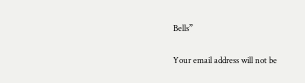Bells”

Your email address will not be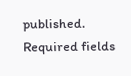published. Required fields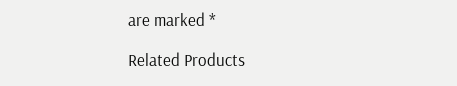are marked *

Related Products